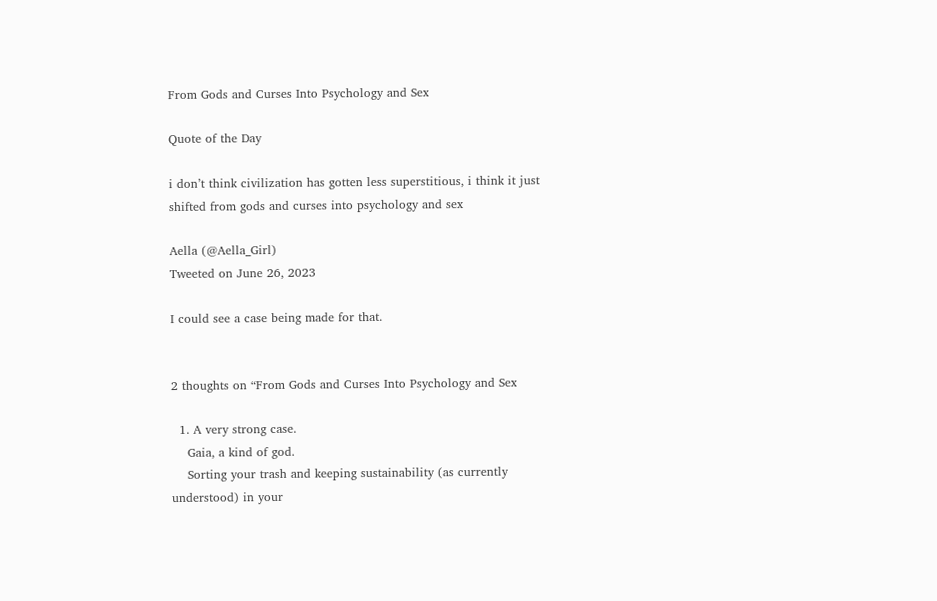From Gods and Curses Into Psychology and Sex

Quote of the Day

i don’t think civilization has gotten less superstitious, i think it just shifted from gods and curses into psychology and sex

Aella (@Aella_Girl)
Tweeted on June 26, 2023

I could see a case being made for that.


2 thoughts on “From Gods and Curses Into Psychology and Sex

  1. A very strong case.
    Gaia, a kind of god.
    Sorting your trash and keeping sustainability (as currently understood) in your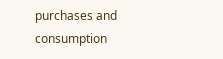purchases and consumption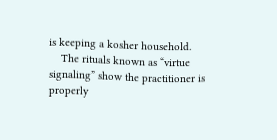is keeping a kosher household.
    The rituals known as “virtue signaling” show the practitioner is properly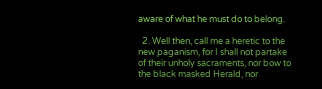aware of what he must do to belong.

  2. Well then, call me a heretic to the new paganism, for I shall not partake of their unholy sacraments, nor bow to the black masked Herald, nor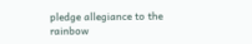pledge allegiance to the rainbow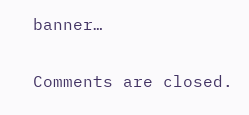banner…

Comments are closed.